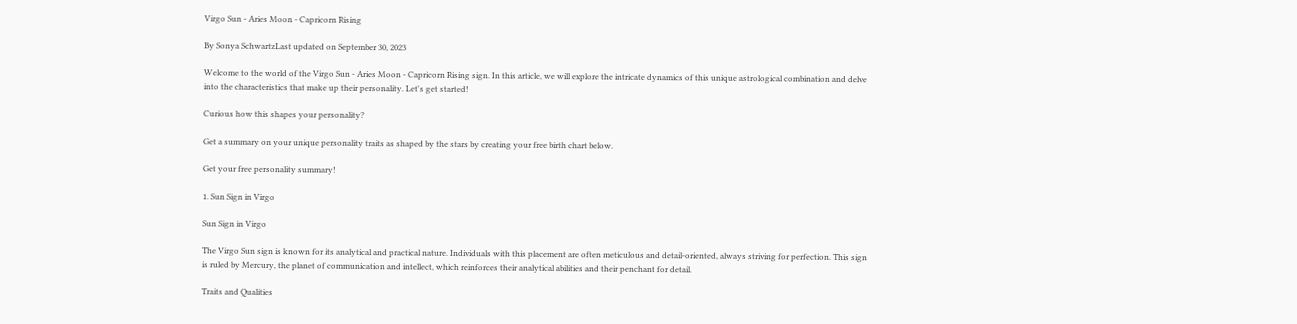Virgo Sun - Aries Moon - Capricorn Rising

By Sonya SchwartzLast updated on September 30, 2023

Welcome to the world of the Virgo Sun - Aries Moon - Capricorn Rising sign. In this article, we will explore the intricate dynamics of this unique astrological combination and delve into the characteristics that make up their personality. Let's get started!

Curious how this shapes your personality?

Get a summary on your unique personality traits as shaped by the stars by creating your free birth chart below.

Get your free personality summary!

1. Sun Sign in Virgo

Sun Sign in Virgo

The Virgo Sun sign is known for its analytical and practical nature. Individuals with this placement are often meticulous and detail-oriented, always striving for perfection. This sign is ruled by Mercury, the planet of communication and intellect, which reinforces their analytical abilities and their penchant for detail.

Traits and Qualities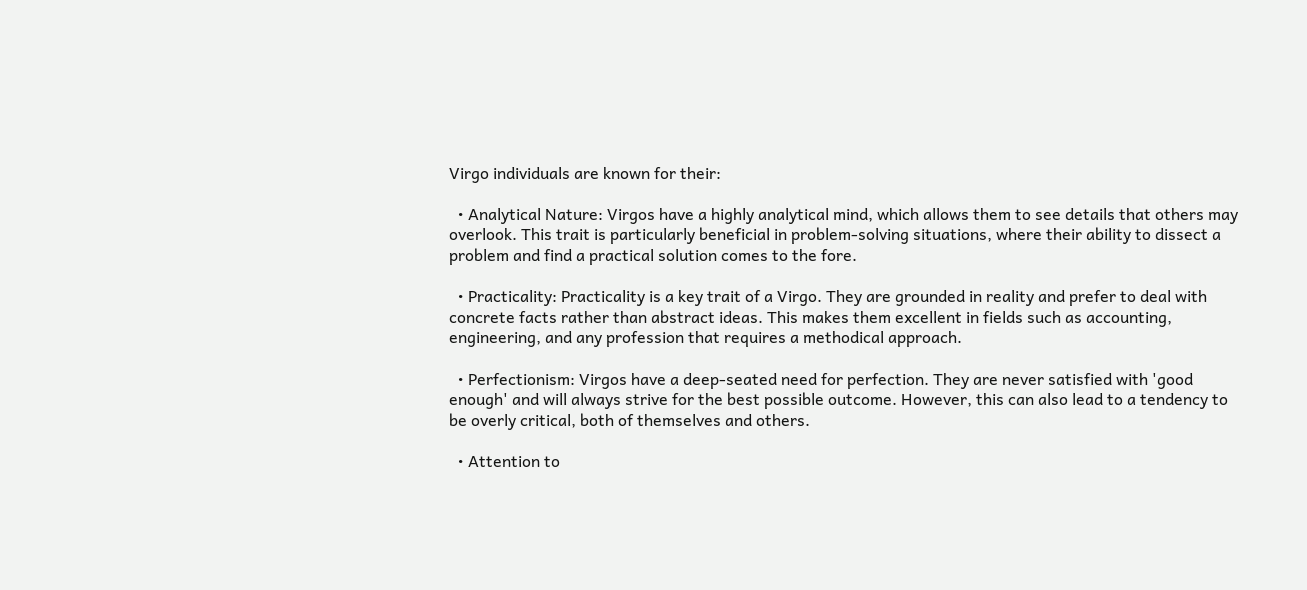Virgo individuals are known for their:

  • Analytical Nature: Virgos have a highly analytical mind, which allows them to see details that others may overlook. This trait is particularly beneficial in problem-solving situations, where their ability to dissect a problem and find a practical solution comes to the fore.

  • Practicality: Practicality is a key trait of a Virgo. They are grounded in reality and prefer to deal with concrete facts rather than abstract ideas. This makes them excellent in fields such as accounting, engineering, and any profession that requires a methodical approach.

  • Perfectionism: Virgos have a deep-seated need for perfection. They are never satisfied with 'good enough' and will always strive for the best possible outcome. However, this can also lead to a tendency to be overly critical, both of themselves and others.

  • Attention to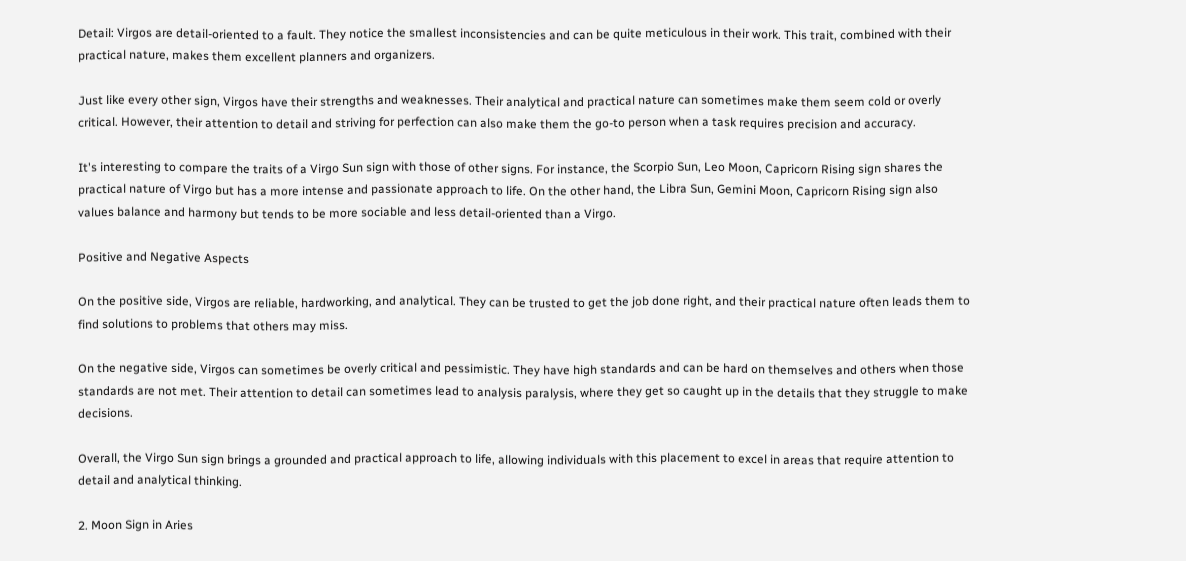Detail: Virgos are detail-oriented to a fault. They notice the smallest inconsistencies and can be quite meticulous in their work. This trait, combined with their practical nature, makes them excellent planners and organizers.

Just like every other sign, Virgos have their strengths and weaknesses. Their analytical and practical nature can sometimes make them seem cold or overly critical. However, their attention to detail and striving for perfection can also make them the go-to person when a task requires precision and accuracy.

It's interesting to compare the traits of a Virgo Sun sign with those of other signs. For instance, the Scorpio Sun, Leo Moon, Capricorn Rising sign shares the practical nature of Virgo but has a more intense and passionate approach to life. On the other hand, the Libra Sun, Gemini Moon, Capricorn Rising sign also values balance and harmony but tends to be more sociable and less detail-oriented than a Virgo.

Positive and Negative Aspects

On the positive side, Virgos are reliable, hardworking, and analytical. They can be trusted to get the job done right, and their practical nature often leads them to find solutions to problems that others may miss.

On the negative side, Virgos can sometimes be overly critical and pessimistic. They have high standards and can be hard on themselves and others when those standards are not met. Their attention to detail can sometimes lead to analysis paralysis, where they get so caught up in the details that they struggle to make decisions.

Overall, the Virgo Sun sign brings a grounded and practical approach to life, allowing individuals with this placement to excel in areas that require attention to detail and analytical thinking.

2. Moon Sign in Aries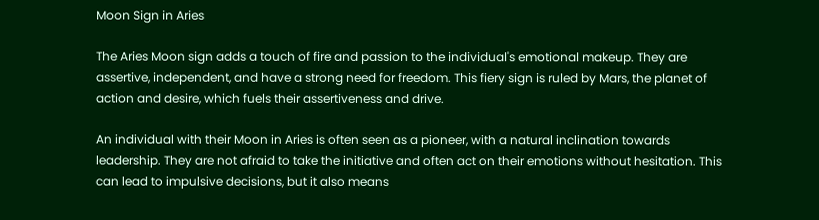Moon Sign in Aries

The Aries Moon sign adds a touch of fire and passion to the individual's emotional makeup. They are assertive, independent, and have a strong need for freedom. This fiery sign is ruled by Mars, the planet of action and desire, which fuels their assertiveness and drive.

An individual with their Moon in Aries is often seen as a pioneer, with a natural inclination towards leadership. They are not afraid to take the initiative and often act on their emotions without hesitation. This can lead to impulsive decisions, but it also means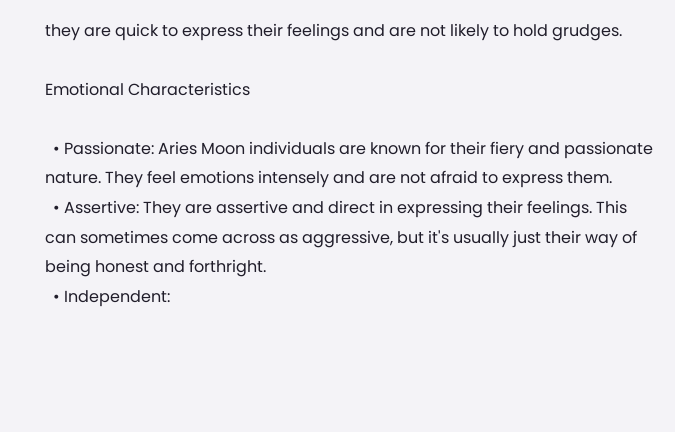they are quick to express their feelings and are not likely to hold grudges.

Emotional Characteristics

  • Passionate: Aries Moon individuals are known for their fiery and passionate nature. They feel emotions intensely and are not afraid to express them.
  • Assertive: They are assertive and direct in expressing their feelings. This can sometimes come across as aggressive, but it's usually just their way of being honest and forthright.
  • Independent: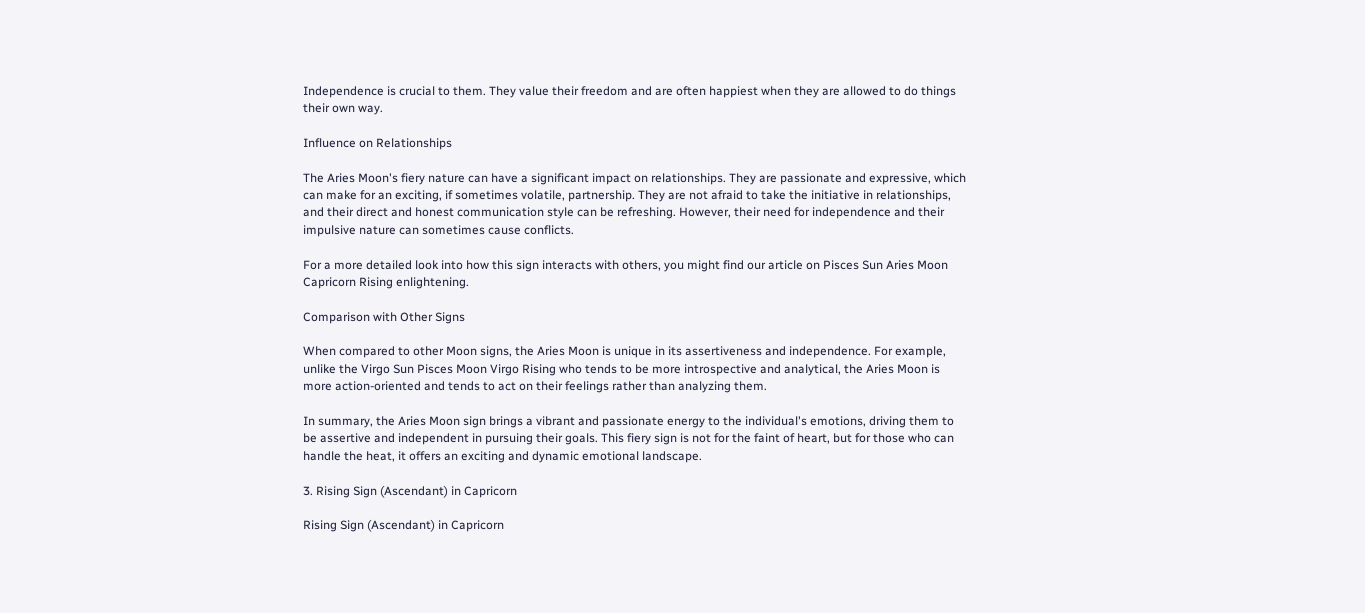Independence is crucial to them. They value their freedom and are often happiest when they are allowed to do things their own way.

Influence on Relationships

The Aries Moon's fiery nature can have a significant impact on relationships. They are passionate and expressive, which can make for an exciting, if sometimes volatile, partnership. They are not afraid to take the initiative in relationships, and their direct and honest communication style can be refreshing. However, their need for independence and their impulsive nature can sometimes cause conflicts.

For a more detailed look into how this sign interacts with others, you might find our article on Pisces Sun Aries Moon Capricorn Rising enlightening.

Comparison with Other Signs

When compared to other Moon signs, the Aries Moon is unique in its assertiveness and independence. For example, unlike the Virgo Sun Pisces Moon Virgo Rising who tends to be more introspective and analytical, the Aries Moon is more action-oriented and tends to act on their feelings rather than analyzing them.

In summary, the Aries Moon sign brings a vibrant and passionate energy to the individual's emotions, driving them to be assertive and independent in pursuing their goals. This fiery sign is not for the faint of heart, but for those who can handle the heat, it offers an exciting and dynamic emotional landscape.

3. Rising Sign (Ascendant) in Capricorn

Rising Sign (Ascendant) in Capricorn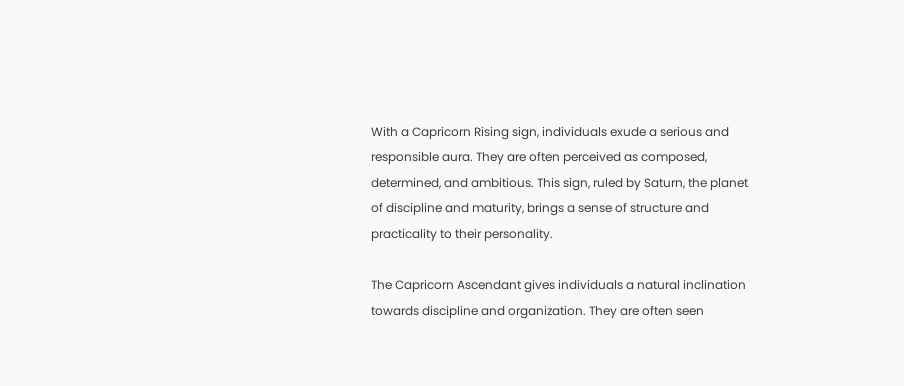With a Capricorn Rising sign, individuals exude a serious and responsible aura. They are often perceived as composed, determined, and ambitious. This sign, ruled by Saturn, the planet of discipline and maturity, brings a sense of structure and practicality to their personality.

The Capricorn Ascendant gives individuals a natural inclination towards discipline and organization. They are often seen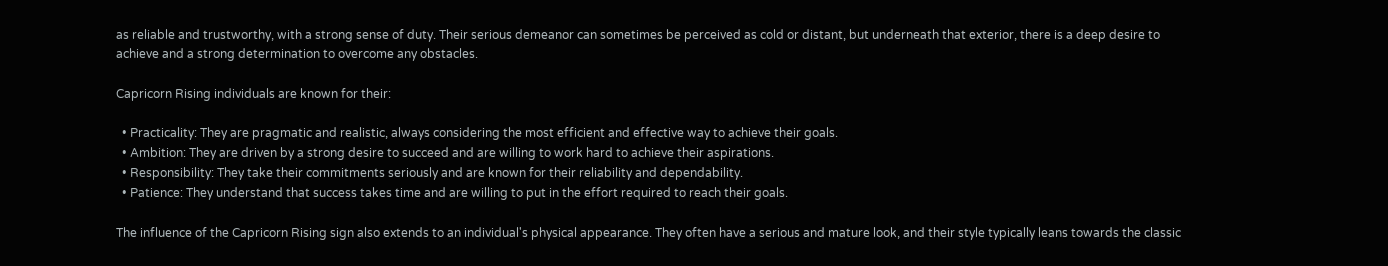as reliable and trustworthy, with a strong sense of duty. Their serious demeanor can sometimes be perceived as cold or distant, but underneath that exterior, there is a deep desire to achieve and a strong determination to overcome any obstacles.

Capricorn Rising individuals are known for their:

  • Practicality: They are pragmatic and realistic, always considering the most efficient and effective way to achieve their goals.
  • Ambition: They are driven by a strong desire to succeed and are willing to work hard to achieve their aspirations.
  • Responsibility: They take their commitments seriously and are known for their reliability and dependability.
  • Patience: They understand that success takes time and are willing to put in the effort required to reach their goals.

The influence of the Capricorn Rising sign also extends to an individual's physical appearance. They often have a serious and mature look, and their style typically leans towards the classic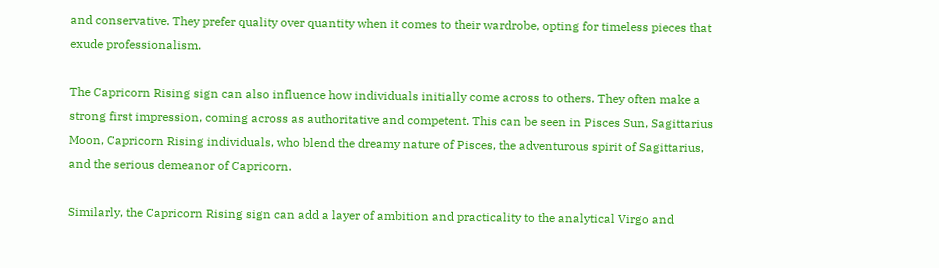and conservative. They prefer quality over quantity when it comes to their wardrobe, opting for timeless pieces that exude professionalism.

The Capricorn Rising sign can also influence how individuals initially come across to others. They often make a strong first impression, coming across as authoritative and competent. This can be seen in Pisces Sun, Sagittarius Moon, Capricorn Rising individuals, who blend the dreamy nature of Pisces, the adventurous spirit of Sagittarius, and the serious demeanor of Capricorn.

Similarly, the Capricorn Rising sign can add a layer of ambition and practicality to the analytical Virgo and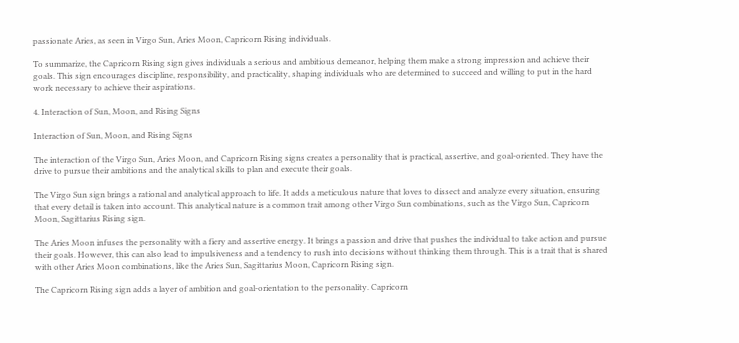passionate Aries, as seen in Virgo Sun, Aries Moon, Capricorn Rising individuals.

To summarize, the Capricorn Rising sign gives individuals a serious and ambitious demeanor, helping them make a strong impression and achieve their goals. This sign encourages discipline, responsibility, and practicality, shaping individuals who are determined to succeed and willing to put in the hard work necessary to achieve their aspirations.

4. Interaction of Sun, Moon, and Rising Signs

Interaction of Sun, Moon, and Rising Signs

The interaction of the Virgo Sun, Aries Moon, and Capricorn Rising signs creates a personality that is practical, assertive, and goal-oriented. They have the drive to pursue their ambitions and the analytical skills to plan and execute their goals.

The Virgo Sun sign brings a rational and analytical approach to life. It adds a meticulous nature that loves to dissect and analyze every situation, ensuring that every detail is taken into account. This analytical nature is a common trait among other Virgo Sun combinations, such as the Virgo Sun, Capricorn Moon, Sagittarius Rising sign.

The Aries Moon infuses the personality with a fiery and assertive energy. It brings a passion and drive that pushes the individual to take action and pursue their goals. However, this can also lead to impulsiveness and a tendency to rush into decisions without thinking them through. This is a trait that is shared with other Aries Moon combinations, like the Aries Sun, Sagittarius Moon, Capricorn Rising sign.

The Capricorn Rising sign adds a layer of ambition and goal-orientation to the personality. Capricorn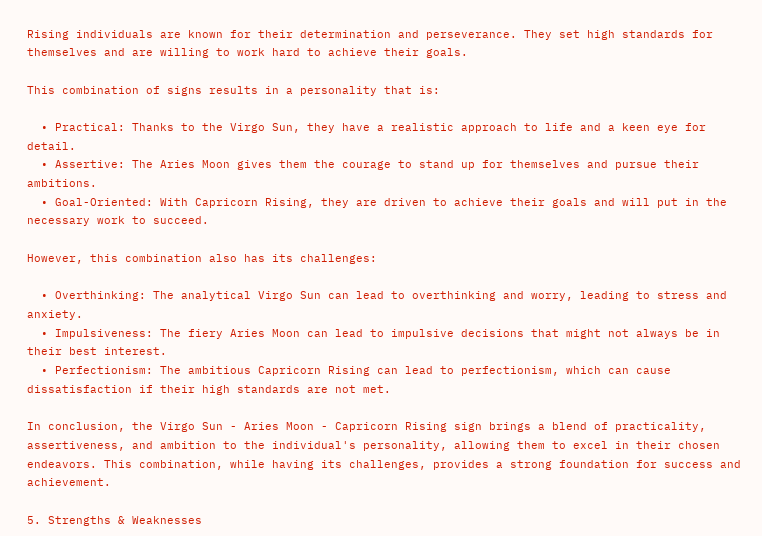Rising individuals are known for their determination and perseverance. They set high standards for themselves and are willing to work hard to achieve their goals.

This combination of signs results in a personality that is:

  • Practical: Thanks to the Virgo Sun, they have a realistic approach to life and a keen eye for detail.
  • Assertive: The Aries Moon gives them the courage to stand up for themselves and pursue their ambitions.
  • Goal-Oriented: With Capricorn Rising, they are driven to achieve their goals and will put in the necessary work to succeed.

However, this combination also has its challenges:

  • Overthinking: The analytical Virgo Sun can lead to overthinking and worry, leading to stress and anxiety.
  • Impulsiveness: The fiery Aries Moon can lead to impulsive decisions that might not always be in their best interest.
  • Perfectionism: The ambitious Capricorn Rising can lead to perfectionism, which can cause dissatisfaction if their high standards are not met.

In conclusion, the Virgo Sun - Aries Moon - Capricorn Rising sign brings a blend of practicality, assertiveness, and ambition to the individual's personality, allowing them to excel in their chosen endeavors. This combination, while having its challenges, provides a strong foundation for success and achievement.

5. Strengths & Weaknesses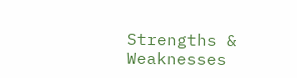Strengths & Weaknesses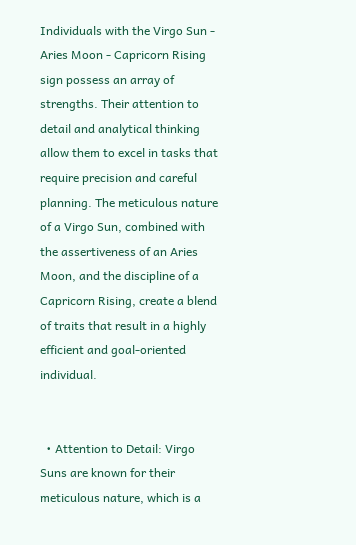Individuals with the Virgo Sun - Aries Moon - Capricorn Rising sign possess an array of strengths. Their attention to detail and analytical thinking allow them to excel in tasks that require precision and careful planning. The meticulous nature of a Virgo Sun, combined with the assertiveness of an Aries Moon, and the discipline of a Capricorn Rising, create a blend of traits that result in a highly efficient and goal-oriented individual.


  • Attention to Detail: Virgo Suns are known for their meticulous nature, which is a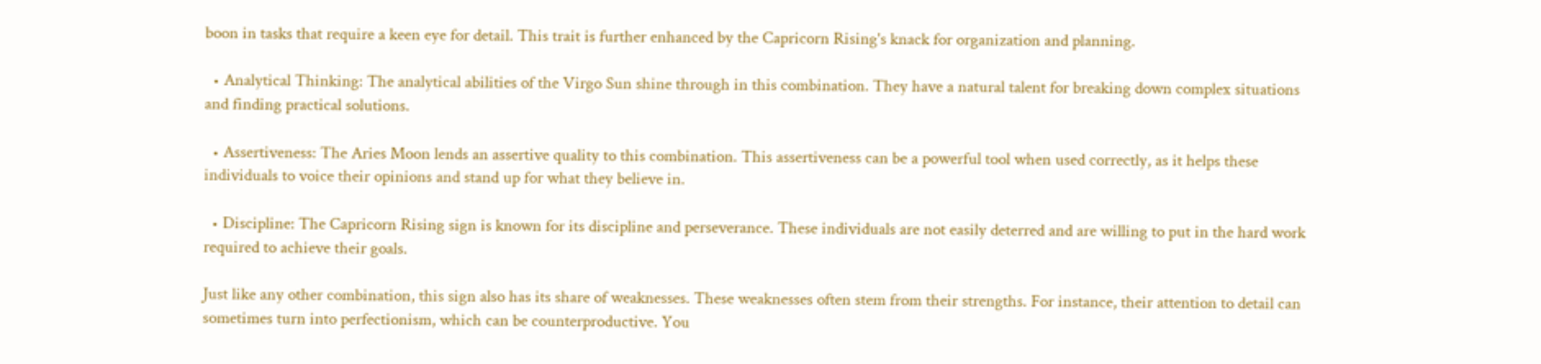boon in tasks that require a keen eye for detail. This trait is further enhanced by the Capricorn Rising's knack for organization and planning.

  • Analytical Thinking: The analytical abilities of the Virgo Sun shine through in this combination. They have a natural talent for breaking down complex situations and finding practical solutions.

  • Assertiveness: The Aries Moon lends an assertive quality to this combination. This assertiveness can be a powerful tool when used correctly, as it helps these individuals to voice their opinions and stand up for what they believe in.

  • Discipline: The Capricorn Rising sign is known for its discipline and perseverance. These individuals are not easily deterred and are willing to put in the hard work required to achieve their goals.

Just like any other combination, this sign also has its share of weaknesses. These weaknesses often stem from their strengths. For instance, their attention to detail can sometimes turn into perfectionism, which can be counterproductive. You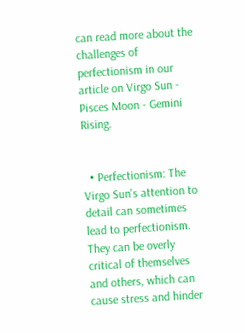can read more about the challenges of perfectionism in our article on Virgo Sun - Pisces Moon - Gemini Rising.


  • Perfectionism: The Virgo Sun's attention to detail can sometimes lead to perfectionism. They can be overly critical of themselves and others, which can cause stress and hinder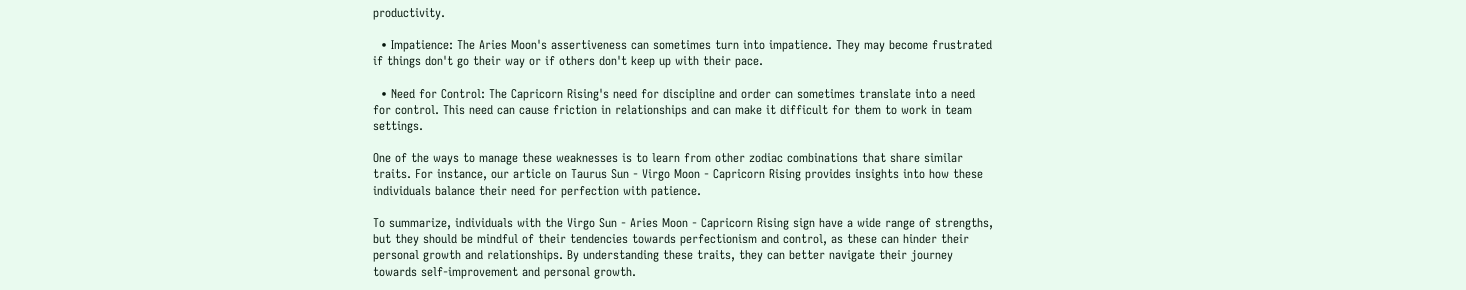productivity.

  • Impatience: The Aries Moon's assertiveness can sometimes turn into impatience. They may become frustrated if things don't go their way or if others don't keep up with their pace.

  • Need for Control: The Capricorn Rising's need for discipline and order can sometimes translate into a need for control. This need can cause friction in relationships and can make it difficult for them to work in team settings.

One of the ways to manage these weaknesses is to learn from other zodiac combinations that share similar traits. For instance, our article on Taurus Sun - Virgo Moon - Capricorn Rising provides insights into how these individuals balance their need for perfection with patience.

To summarize, individuals with the Virgo Sun - Aries Moon - Capricorn Rising sign have a wide range of strengths, but they should be mindful of their tendencies towards perfectionism and control, as these can hinder their personal growth and relationships. By understanding these traits, they can better navigate their journey towards self-improvement and personal growth.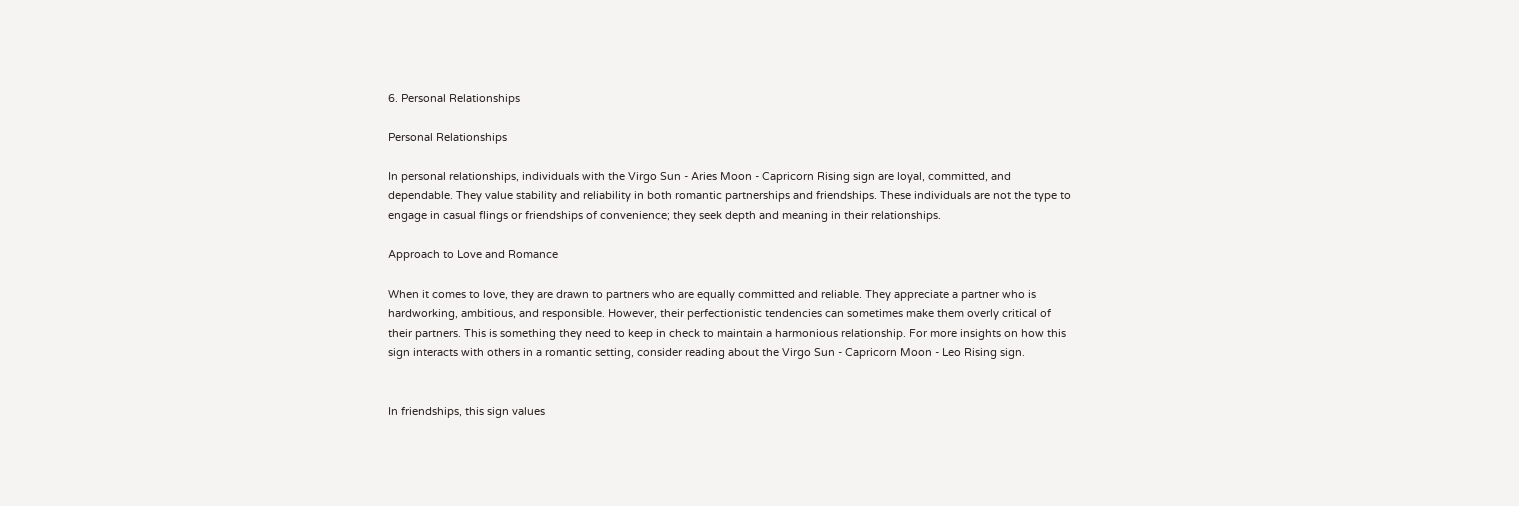6. Personal Relationships

Personal Relationships

In personal relationships, individuals with the Virgo Sun - Aries Moon - Capricorn Rising sign are loyal, committed, and dependable. They value stability and reliability in both romantic partnerships and friendships. These individuals are not the type to engage in casual flings or friendships of convenience; they seek depth and meaning in their relationships.

Approach to Love and Romance

When it comes to love, they are drawn to partners who are equally committed and reliable. They appreciate a partner who is hardworking, ambitious, and responsible. However, their perfectionistic tendencies can sometimes make them overly critical of their partners. This is something they need to keep in check to maintain a harmonious relationship. For more insights on how this sign interacts with others in a romantic setting, consider reading about the Virgo Sun - Capricorn Moon - Leo Rising sign.


In friendships, this sign values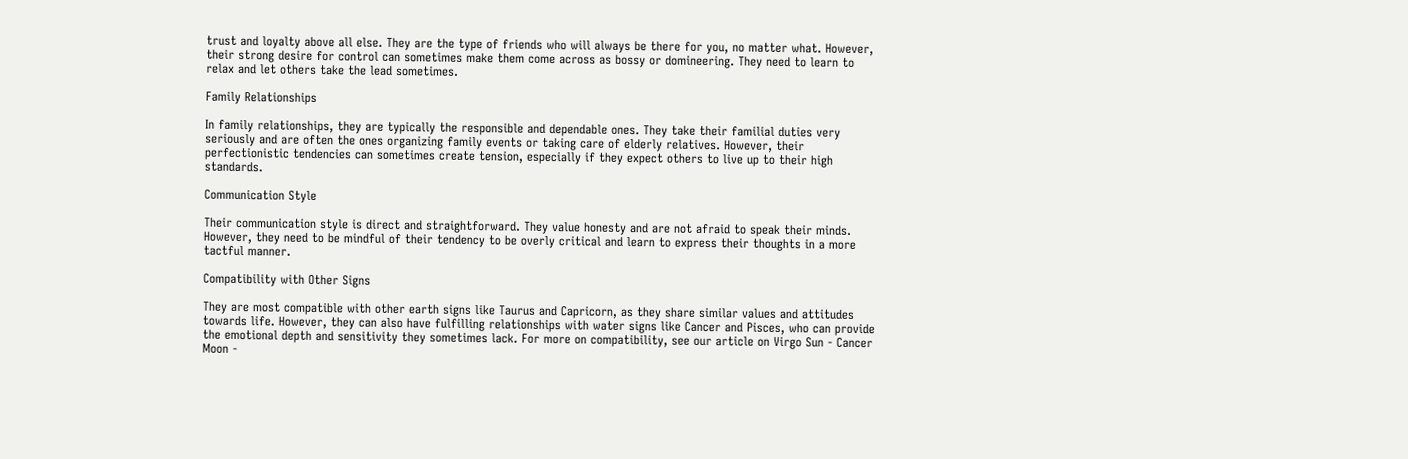trust and loyalty above all else. They are the type of friends who will always be there for you, no matter what. However, their strong desire for control can sometimes make them come across as bossy or domineering. They need to learn to relax and let others take the lead sometimes.

Family Relationships

In family relationships, they are typically the responsible and dependable ones. They take their familial duties very seriously and are often the ones organizing family events or taking care of elderly relatives. However, their perfectionistic tendencies can sometimes create tension, especially if they expect others to live up to their high standards.

Communication Style

Their communication style is direct and straightforward. They value honesty and are not afraid to speak their minds. However, they need to be mindful of their tendency to be overly critical and learn to express their thoughts in a more tactful manner.

Compatibility with Other Signs

They are most compatible with other earth signs like Taurus and Capricorn, as they share similar values and attitudes towards life. However, they can also have fulfilling relationships with water signs like Cancer and Pisces, who can provide the emotional depth and sensitivity they sometimes lack. For more on compatibility, see our article on Virgo Sun - Cancer Moon -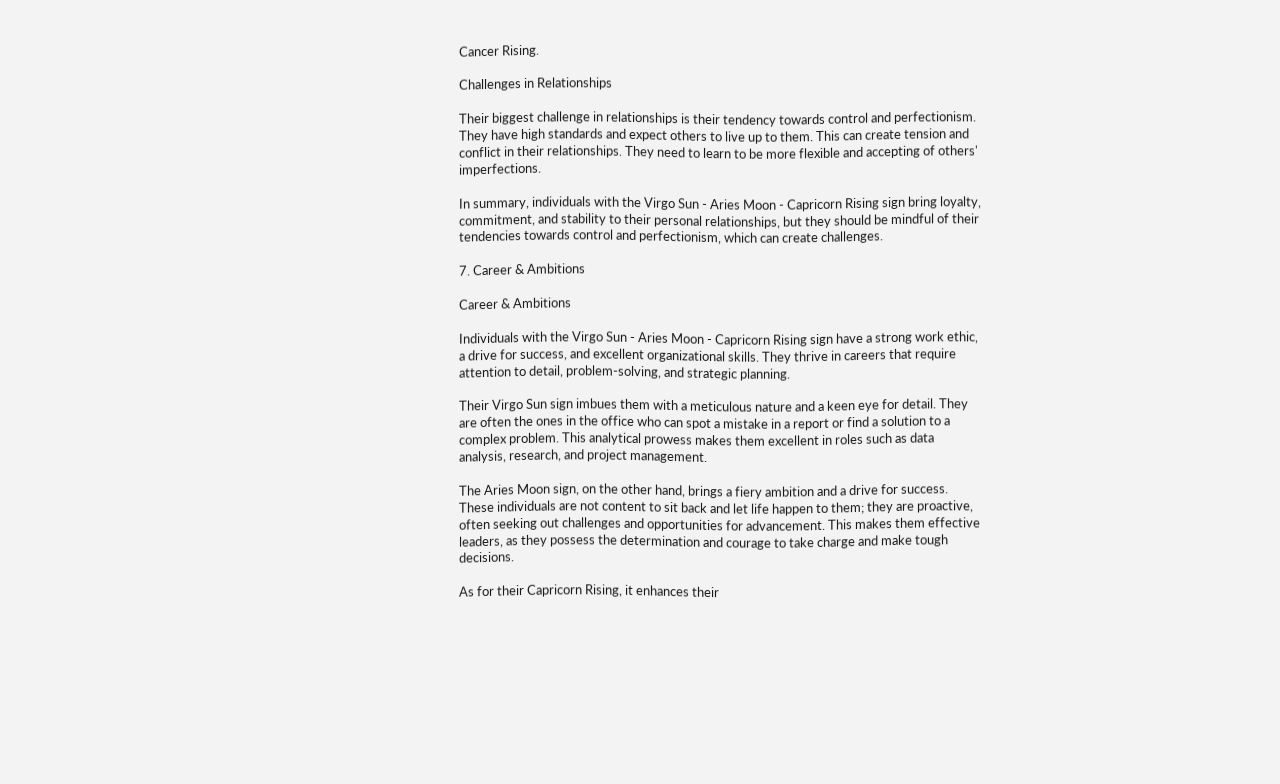Cancer Rising.

Challenges in Relationships

Their biggest challenge in relationships is their tendency towards control and perfectionism. They have high standards and expect others to live up to them. This can create tension and conflict in their relationships. They need to learn to be more flexible and accepting of others' imperfections.

In summary, individuals with the Virgo Sun - Aries Moon - Capricorn Rising sign bring loyalty, commitment, and stability to their personal relationships, but they should be mindful of their tendencies towards control and perfectionism, which can create challenges.

7. Career & Ambitions

Career & Ambitions

Individuals with the Virgo Sun - Aries Moon - Capricorn Rising sign have a strong work ethic, a drive for success, and excellent organizational skills. They thrive in careers that require attention to detail, problem-solving, and strategic planning.

Their Virgo Sun sign imbues them with a meticulous nature and a keen eye for detail. They are often the ones in the office who can spot a mistake in a report or find a solution to a complex problem. This analytical prowess makes them excellent in roles such as data analysis, research, and project management.

The Aries Moon sign, on the other hand, brings a fiery ambition and a drive for success. These individuals are not content to sit back and let life happen to them; they are proactive, often seeking out challenges and opportunities for advancement. This makes them effective leaders, as they possess the determination and courage to take charge and make tough decisions.

As for their Capricorn Rising, it enhances their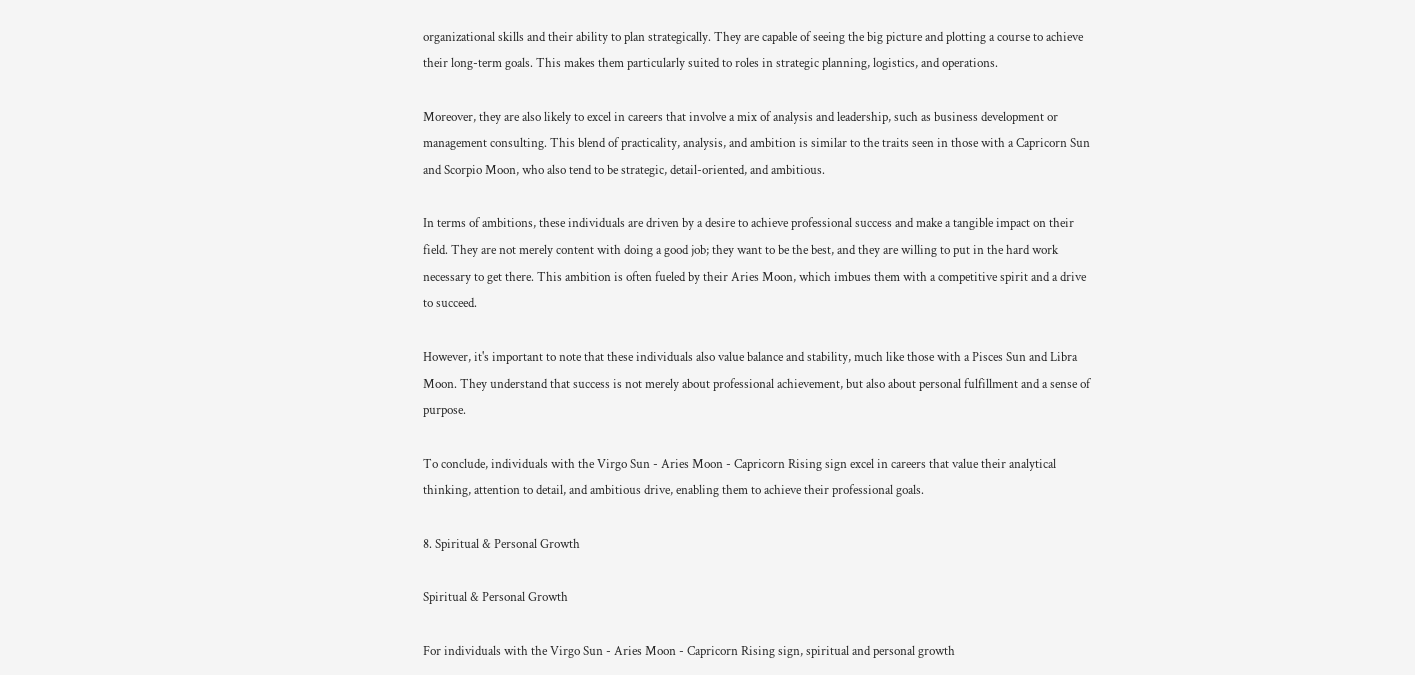organizational skills and their ability to plan strategically. They are capable of seeing the big picture and plotting a course to achieve their long-term goals. This makes them particularly suited to roles in strategic planning, logistics, and operations.

Moreover, they are also likely to excel in careers that involve a mix of analysis and leadership, such as business development or management consulting. This blend of practicality, analysis, and ambition is similar to the traits seen in those with a Capricorn Sun and Scorpio Moon, who also tend to be strategic, detail-oriented, and ambitious.

In terms of ambitions, these individuals are driven by a desire to achieve professional success and make a tangible impact on their field. They are not merely content with doing a good job; they want to be the best, and they are willing to put in the hard work necessary to get there. This ambition is often fueled by their Aries Moon, which imbues them with a competitive spirit and a drive to succeed.

However, it's important to note that these individuals also value balance and stability, much like those with a Pisces Sun and Libra Moon. They understand that success is not merely about professional achievement, but also about personal fulfillment and a sense of purpose.

To conclude, individuals with the Virgo Sun - Aries Moon - Capricorn Rising sign excel in careers that value their analytical thinking, attention to detail, and ambitious drive, enabling them to achieve their professional goals.

8. Spiritual & Personal Growth

Spiritual & Personal Growth

For individuals with the Virgo Sun - Aries Moon - Capricorn Rising sign, spiritual and personal growth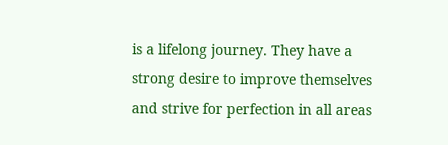is a lifelong journey. They have a strong desire to improve themselves and strive for perfection in all areas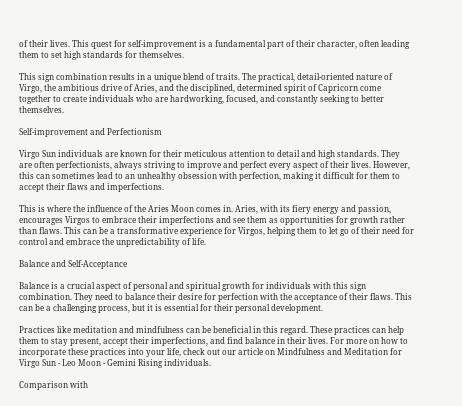of their lives. This quest for self-improvement is a fundamental part of their character, often leading them to set high standards for themselves.

This sign combination results in a unique blend of traits. The practical, detail-oriented nature of Virgo, the ambitious drive of Aries, and the disciplined, determined spirit of Capricorn come together to create individuals who are hardworking, focused, and constantly seeking to better themselves.

Self-improvement and Perfectionism

Virgo Sun individuals are known for their meticulous attention to detail and high standards. They are often perfectionists, always striving to improve and perfect every aspect of their lives. However, this can sometimes lead to an unhealthy obsession with perfection, making it difficult for them to accept their flaws and imperfections.

This is where the influence of the Aries Moon comes in. Aries, with its fiery energy and passion, encourages Virgos to embrace their imperfections and see them as opportunities for growth rather than flaws. This can be a transformative experience for Virgos, helping them to let go of their need for control and embrace the unpredictability of life.

Balance and Self-Acceptance

Balance is a crucial aspect of personal and spiritual growth for individuals with this sign combination. They need to balance their desire for perfection with the acceptance of their flaws. This can be a challenging process, but it is essential for their personal development.

Practices like meditation and mindfulness can be beneficial in this regard. These practices can help them to stay present, accept their imperfections, and find balance in their lives. For more on how to incorporate these practices into your life, check out our article on Mindfulness and Meditation for Virgo Sun - Leo Moon - Gemini Rising individuals.

Comparison with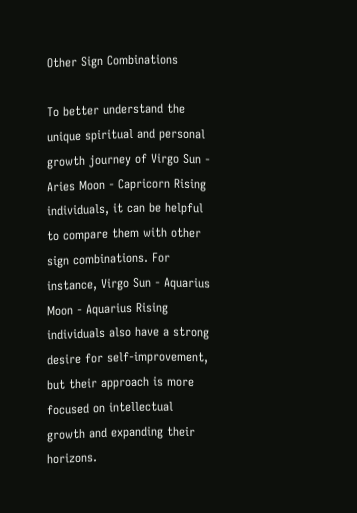Other Sign Combinations

To better understand the unique spiritual and personal growth journey of Virgo Sun - Aries Moon - Capricorn Rising individuals, it can be helpful to compare them with other sign combinations. For instance, Virgo Sun - Aquarius Moon - Aquarius Rising individuals also have a strong desire for self-improvement, but their approach is more focused on intellectual growth and expanding their horizons.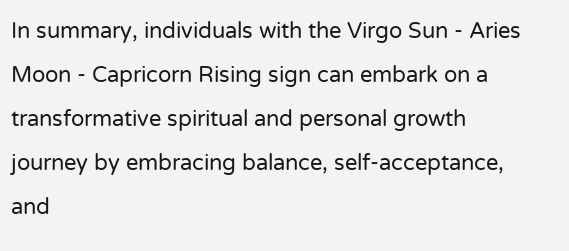In summary, individuals with the Virgo Sun - Aries Moon - Capricorn Rising sign can embark on a transformative spiritual and personal growth journey by embracing balance, self-acceptance, and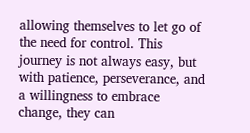allowing themselves to let go of the need for control. This journey is not always easy, but with patience, perseverance, and a willingness to embrace change, they can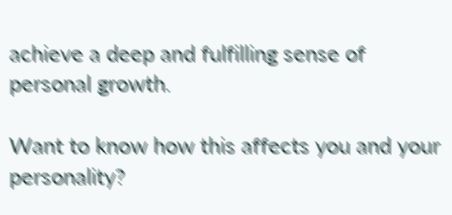achieve a deep and fulfilling sense of personal growth.

Want to know how this affects you and your personality?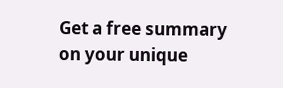Get a free summary on your unique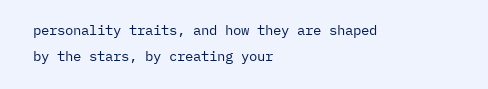personality traits, and how they are shaped by the stars, by creating your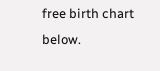free birth chart below.